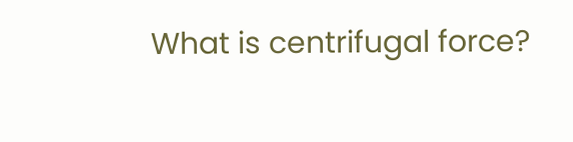What is centrifugal force?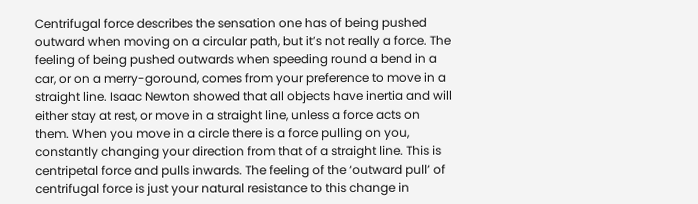Centrifugal force describes the sensation one has of being pushed outward when moving on a circular path, but it’s not really a force. The feeling of being pushed outwards when speeding round a bend in a car, or on a merry-goround, comes from your preference to move in a straight line. Isaac Newton showed that all objects have inertia and will either stay at rest, or move in a straight line, unless a force acts on them. When you move in a circle there is a force pulling on you, constantly changing your direction from that of a straight line. This is centripetal force and pulls inwards. The feeling of the ‘outward pull’ of centrifugal force is just your natural resistance to this change in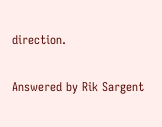direction.

Answered by Rik Sargent